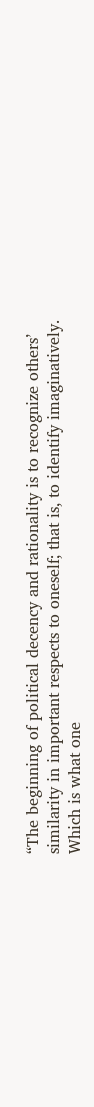“The beginning of political decency and rationality is to recognize others’ similarity in important respects to oneself; that is, to identify imaginatively. Which is what one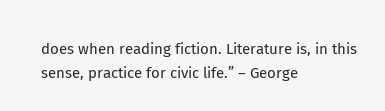does when reading fiction. Literature is, in this sense, practice for civic life.” – George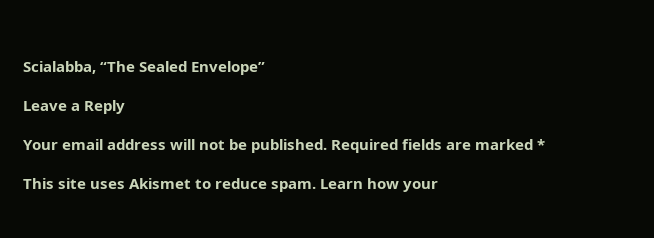Scialabba, “The Sealed Envelope”

Leave a Reply

Your email address will not be published. Required fields are marked *

This site uses Akismet to reduce spam. Learn how your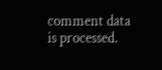comment data is processed.